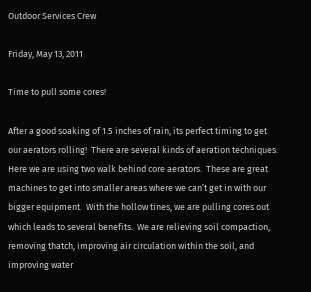Outdoor Services Crew

Friday, May 13, 2011

Time to pull some cores!

After a good soaking of 1.5 inches of rain, its perfect timing to get our aerators rolling!  There are several kinds of aeration techniques.  Here we are using two walk behind core aerators.  These are great machines to get into smaller areas where we can’t get in with our bigger equipment.  With the hollow tines, we are pulling cores out which leads to several benefits.  We are relieving soil compaction, removing thatch, improving air circulation within the soil, and improving water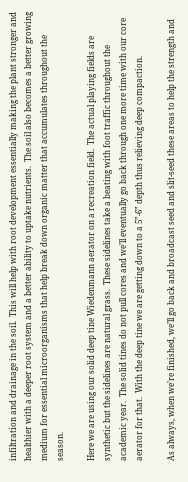infiltration and drainage in the soil.  This will help with root development essentially making the plant stronger and healthier with a deeper root system and a better ability to uptake nutrients.  The soil also becomes a better growing medium for essential microorganisms that help break down organic matter that accumulates throughout the season.

Here we are using our solid deep tine Wiedenmann aerator on a recreation field.  The actual playing fields are synthetic but the sidelines are natural grass.  These sidelines take a beating with foot traffic throughout the academic year.  The solid tines do not pull cores and we’ll eventually go back through one more time with our core aerator for that.  With the deep tine we are getting down to a 5”-6” depth thus relieving deep compaction.

As always, when we’re finished, we’ll go back and broadcast seed and slit-seed these areas to help the strength and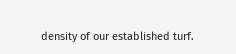density of our established turf.